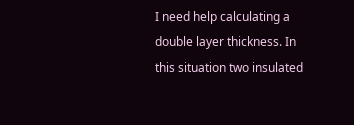I need help calculating a double layer thickness. In this situation two insulated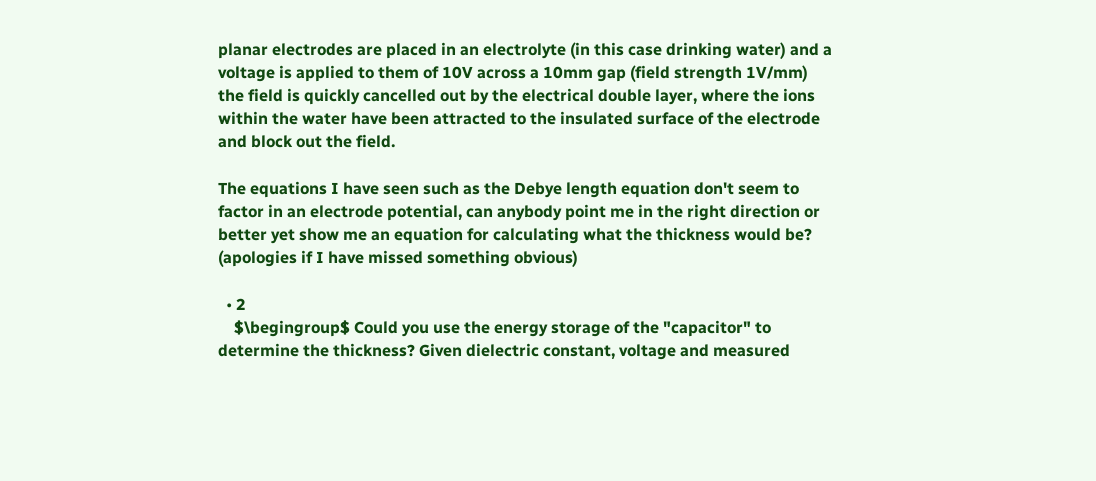planar electrodes are placed in an electrolyte (in this case drinking water) and a voltage is applied to them of 10V across a 10mm gap (field strength 1V/mm) the field is quickly cancelled out by the electrical double layer, where the ions within the water have been attracted to the insulated surface of the electrode and block out the field.

The equations I have seen such as the Debye length equation don't seem to factor in an electrode potential, can anybody point me in the right direction or better yet show me an equation for calculating what the thickness would be? (apologies if I have missed something obvious)

  • 2
    $\begingroup$ Could you use the energy storage of the "capacitor" to determine the thickness? Given dielectric constant, voltage and measured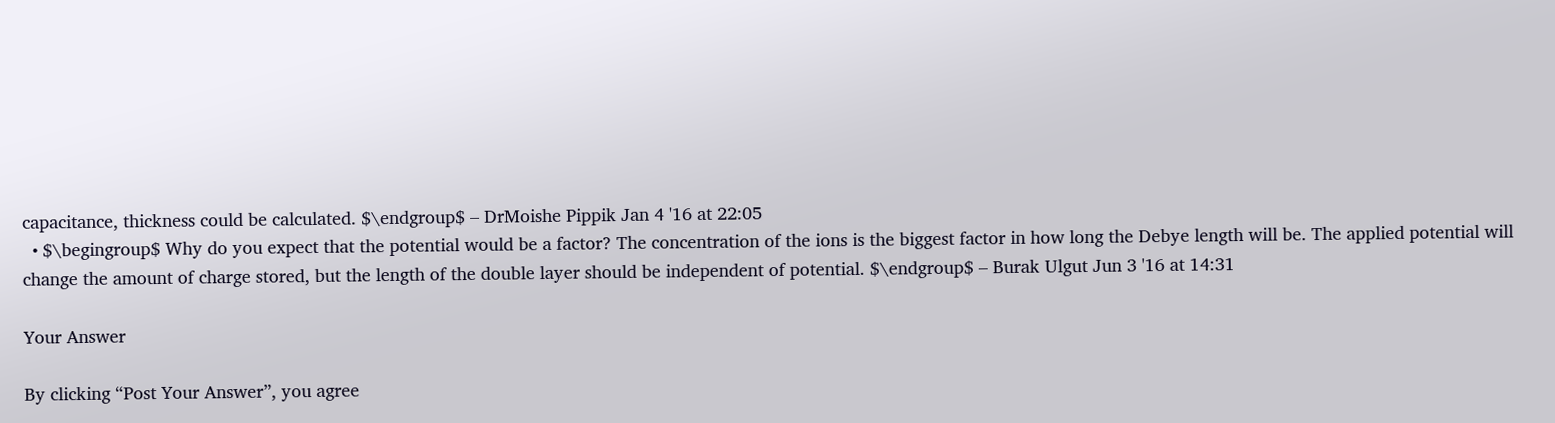capacitance, thickness could be calculated. $\endgroup$ – DrMoishe Pippik Jan 4 '16 at 22:05
  • $\begingroup$ Why do you expect that the potential would be a factor? The concentration of the ions is the biggest factor in how long the Debye length will be. The applied potential will change the amount of charge stored, but the length of the double layer should be independent of potential. $\endgroup$ – Burak Ulgut Jun 3 '16 at 14:31

Your Answer

By clicking “Post Your Answer”, you agree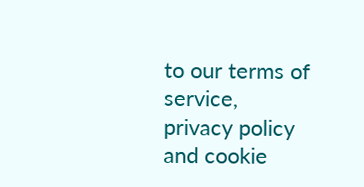to our terms of service, privacy policy and cookie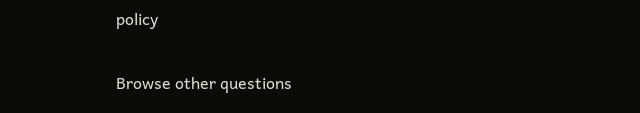policy

Browse other questions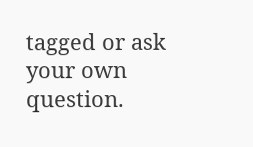tagged or ask your own question.